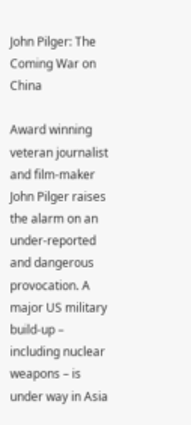John Pilger: The Coming War on China

Award winning veteran journalist and film-maker John Pilger raises the alarm on an under-reported and dangerous provocation. A major US military build-up – including nuclear weapons – is under way in Asia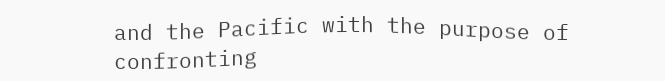and the Pacific with the purpose of confronting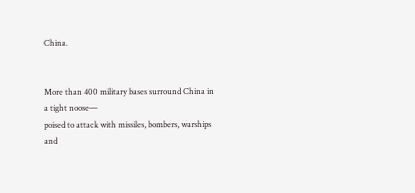China.


More than 400 military bases surround China in a tight noose—
poised to attack with missiles, bombers, warships and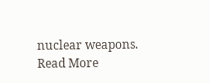nuclear weapons. Read More